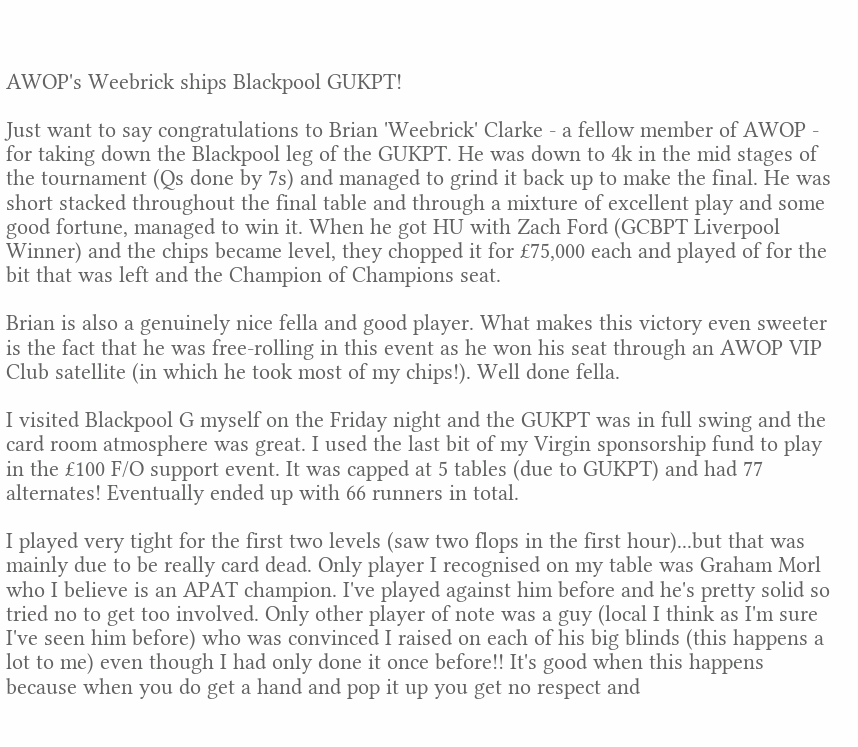AWOP's Weebrick ships Blackpool GUKPT!

Just want to say congratulations to Brian 'Weebrick' Clarke - a fellow member of AWOP - for taking down the Blackpool leg of the GUKPT. He was down to 4k in the mid stages of the tournament (Qs done by 7s) and managed to grind it back up to make the final. He was short stacked throughout the final table and through a mixture of excellent play and some good fortune, managed to win it. When he got HU with Zach Ford (GCBPT Liverpool Winner) and the chips became level, they chopped it for £75,000 each and played of for the bit that was left and the Champion of Champions seat.

Brian is also a genuinely nice fella and good player. What makes this victory even sweeter is the fact that he was free-rolling in this event as he won his seat through an AWOP VIP Club satellite (in which he took most of my chips!). Well done fella.

I visited Blackpool G myself on the Friday night and the GUKPT was in full swing and the card room atmosphere was great. I used the last bit of my Virgin sponsorship fund to play in the £100 F/O support event. It was capped at 5 tables (due to GUKPT) and had 77 alternates! Eventually ended up with 66 runners in total.

I played very tight for the first two levels (saw two flops in the first hour)...but that was mainly due to be really card dead. Only player I recognised on my table was Graham Morl who I believe is an APAT champion. I've played against him before and he's pretty solid so tried no to get too involved. Only other player of note was a guy (local I think as I'm sure I've seen him before) who was convinced I raised on each of his big blinds (this happens a lot to me) even though I had only done it once before!! It's good when this happens because when you do get a hand and pop it up you get no respect and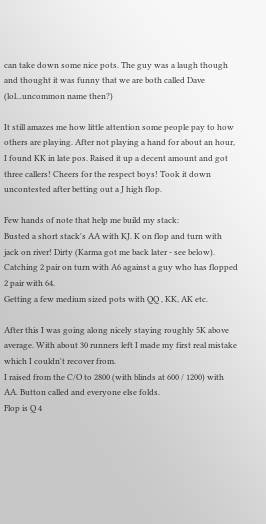can take down some nice pots. The guy was a laugh though and thought it was funny that we are both called Dave (lol...uncommon name then?)

It still amazes me how little attention some people pay to how others are playing. After not playing a hand for about an hour, I found KK in late pos. Raised it up a decent amount and got three callers! Cheers for the respect boys! Took it down uncontested after betting out a J high flop.

Few hands of note that help me build my stack:
Busted a short stack's AA with KJ. K on flop and turn with jack on river! Dirty (Karma got me back later - see below).
Catching 2 pair on turn with A6 against a guy who has flopped 2 pair with 64.
Getting a few medium sized pots with QQ , KK, AK etc.

After this I was going along nicely staying roughly 5K above average. With about 30 runners left I made my first real mistake which I couldn't recover from.
I raised from the C/O to 2800 (with blinds at 600 / 1200) with AA. Button called and everyone else folds.
Flop is Q 4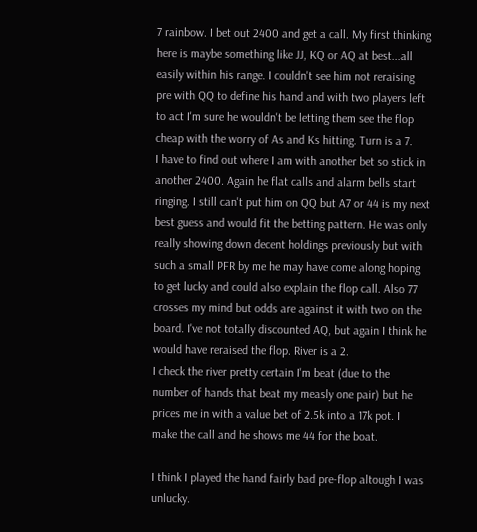7 rainbow. I bet out 2400 and get a call. My first thinking here is maybe something like JJ, KQ or AQ at best...all easily within his range. I couldn't see him not reraising pre with QQ to define his hand and with two players left to act I'm sure he wouldn't be letting them see the flop cheap with the worry of As and Ks hitting. Turn is a 7.
I have to find out where I am with another bet so stick in another 2400. Again he flat calls and alarm bells start ringing. I still can't put him on QQ but A7 or 44 is my next best guess and would fit the betting pattern. He was only really showing down decent holdings previously but with such a small PFR by me he may have come along hoping to get lucky and could also explain the flop call. Also 77 crosses my mind but odds are against it with two on the board. I've not totally discounted AQ, but again I think he would have reraised the flop. River is a 2.
I check the river pretty certain I'm beat (due to the number of hands that beat my measly one pair) but he prices me in with a value bet of 2.5k into a 17k pot. I make the call and he shows me 44 for the boat.

I think I played the hand fairly bad pre-flop altough I was unlucky.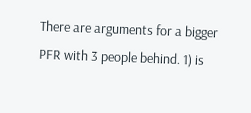There are arguments for a bigger PFR with 3 people behind. 1) is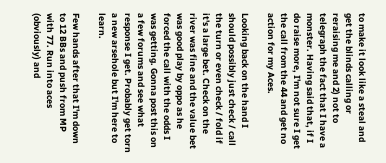to make it look like a steal and get the blinds calling or reraising me and 2) not to telegraph the fact that I have a monster. Having said that, if I do raise more, I'm not sure I get the call from the 44 and get no action for my Aces.

Looking back on the hand I should possibly just check / call the turn or even check / fold if it's a large bet. Check on the river was fine and the value bet was good play by oppo as he forced the call with the odds I was getting. Gonna post this on a few forums and see what response I get. Probably get torn a new arsehole but I'm here to learn.

Few hands after that I'm down to 12 BBs and push from MP with 77. Run into aces (obviously) and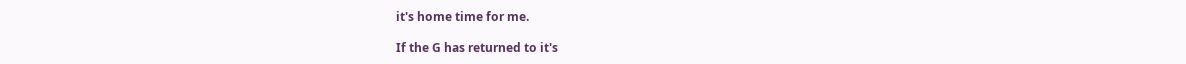it's home time for me.

If the G has returned to it's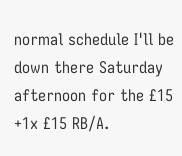normal schedule I'll be down there Saturday afternoon for the £15 +1x £15 RB/A.